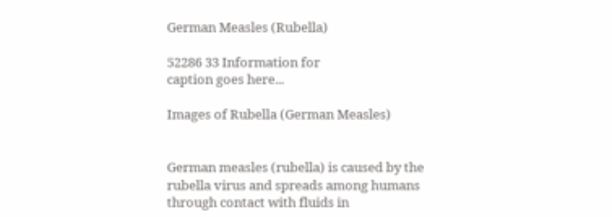German Measles (Rubella)

52286 33 Information for
caption goes here...

Images of Rubella (German Measles)


German measles (rubella) is caused by the rubella virus and spreads among humans through contact with fluids in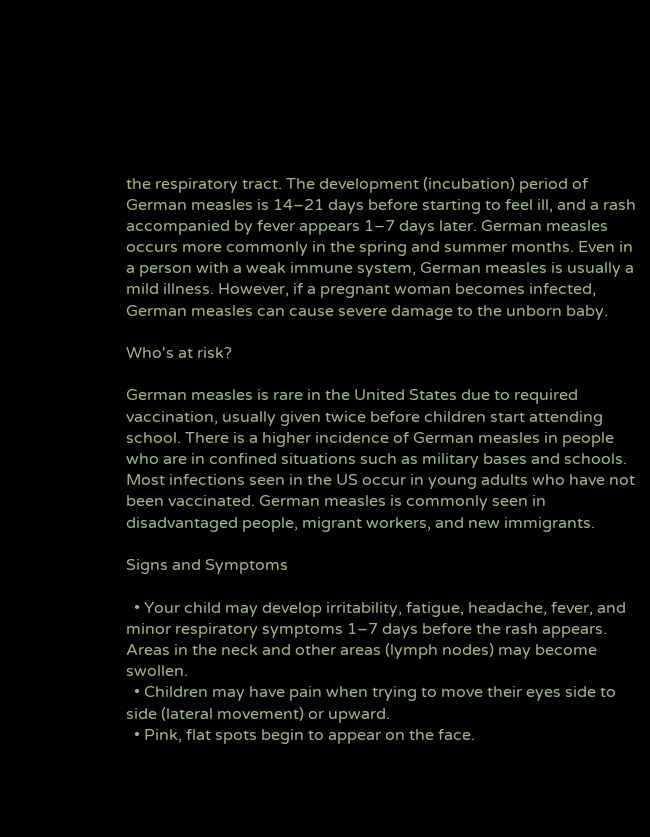the respiratory tract. The development (incubation) period of German measles is 14–21 days before starting to feel ill, and a rash accompanied by fever appears 1–7 days later. German measles occurs more commonly in the spring and summer months. Even in a person with a weak immune system, German measles is usually a mild illness. However, if a pregnant woman becomes infected, German measles can cause severe damage to the unborn baby.

Who's at risk?

German measles is rare in the United States due to required vaccination, usually given twice before children start attending school. There is a higher incidence of German measles in people who are in confined situations such as military bases and schools. Most infections seen in the US occur in young adults who have not been vaccinated. German measles is commonly seen in disadvantaged people, migrant workers, and new immigrants.

Signs and Symptoms

  • Your child may develop irritability, fatigue, headache, fever, and minor respiratory symptoms 1–7 days before the rash appears. Areas in the neck and other areas (lymph nodes) may become swollen.
  • Children may have pain when trying to move their eyes side to side (lateral movement) or upward.
  • Pink, flat spots begin to appear on the face.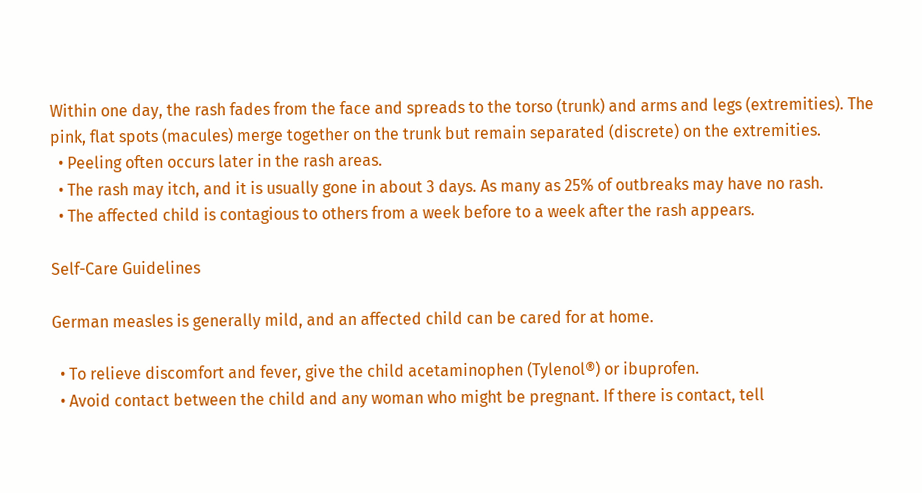Within one day, the rash fades from the face and spreads to the torso (trunk) and arms and legs (extremities). The pink, flat spots (macules) merge together on the trunk but remain separated (discrete) on the extremities.
  • Peeling often occurs later in the rash areas.
  • The rash may itch, and it is usually gone in about 3 days. As many as 25% of outbreaks may have no rash.
  • The affected child is contagious to others from a week before to a week after the rash appears.

Self-Care Guidelines

German measles is generally mild, and an affected child can be cared for at home.

  • To relieve discomfort and fever, give the child acetaminophen (Tylenol®) or ibuprofen.
  • Avoid contact between the child and any woman who might be pregnant. If there is contact, tell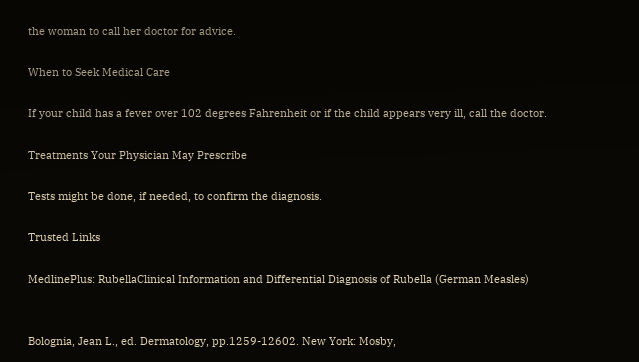the woman to call her doctor for advice.

When to Seek Medical Care

If your child has a fever over 102 degrees Fahrenheit or if the child appears very ill, call the doctor.

Treatments Your Physician May Prescribe

Tests might be done, if needed, to confirm the diagnosis.

Trusted Links

MedlinePlus: RubellaClinical Information and Differential Diagnosis of Rubella (German Measles)


Bolognia, Jean L., ed. Dermatology, pp.1259-12602. New York: Mosby,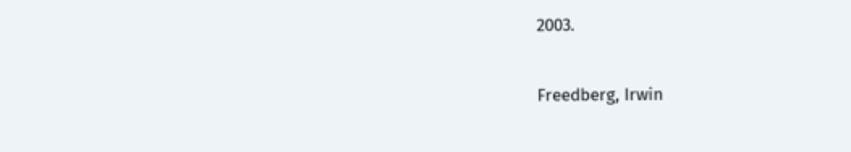2003.

Freedberg, Irwin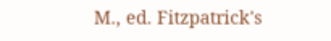M., ed. Fitzpatrick's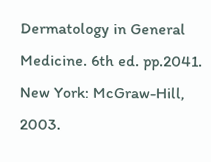Dermatology in General Medicine. 6th ed. pp.2041. New York: McGraw-Hill, 2003.